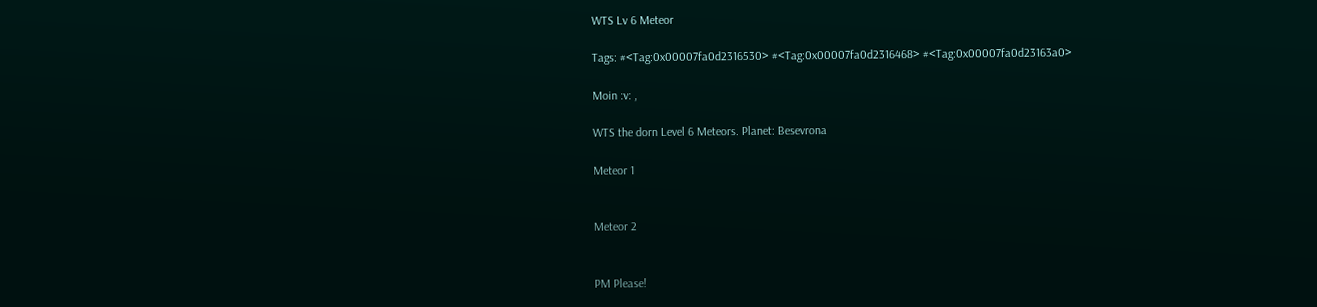WTS Lv 6 Meteor

Tags: #<Tag:0x00007fa0d2316530> #<Tag:0x00007fa0d2316468> #<Tag:0x00007fa0d23163a0>

Moin :v: ,

WTS the dorn Level 6 Meteors. Planet: Besevrona

Meteor 1


Meteor 2


PM Please!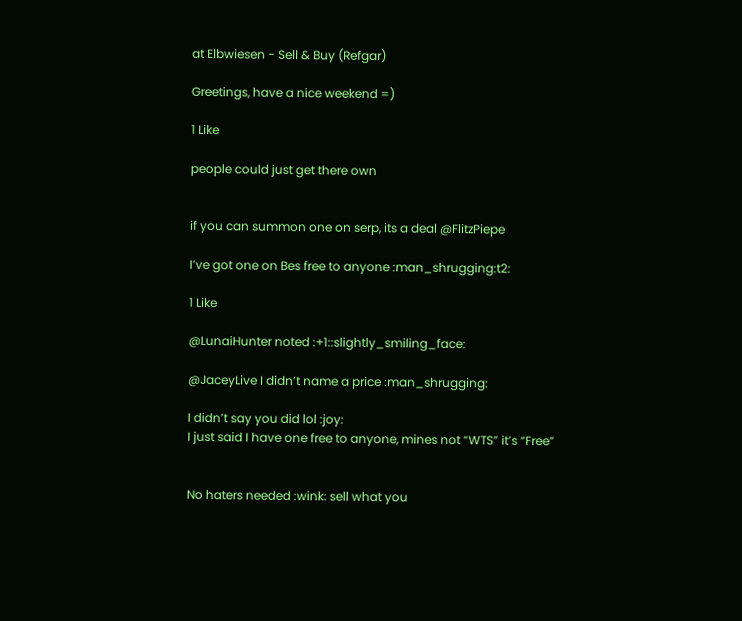at Elbwiesen - Sell & Buy (Refgar)

Greetings, have a nice weekend =)

1 Like

people could just get there own


if you can summon one on serp, its a deal @FlitzPiepe

I’ve got one on Bes free to anyone :man_shrugging:t2:

1 Like

@LunaiHunter noted :+1::slightly_smiling_face:

@JaceyLive I didn’t name a price :man_shrugging:

I didn’t say you did lol :joy:
I just said I have one free to anyone, mines not “WTS” it’s “Free”


No haters needed :wink: sell what you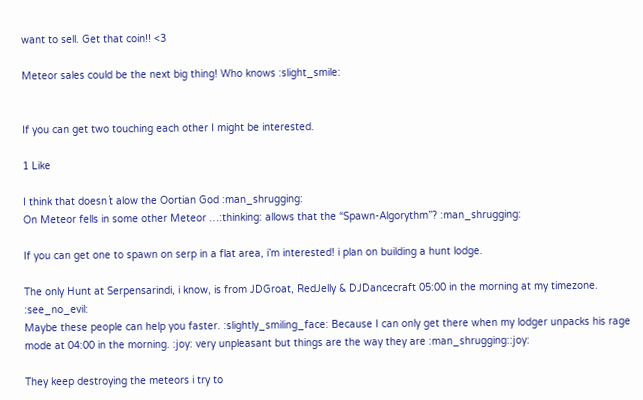want to sell. Get that coin!! <3

Meteor sales could be the next big thing! Who knows :slight_smile:


If you can get two touching each other I might be interested.

1 Like

I think that doesn´t alow the Oortian God :man_shrugging:
On Meteor fells in some other Meteor …:thinking: allows that the “Spawn-Algorythm”? :man_shrugging:

If you can get one to spawn on serp in a flat area, i’m interested! i plan on building a hunt lodge.

The only Hunt at Serpensarindi, i know, is from JDGroat, RedJelly & DJDancecraft 05:00 in the morning at my timezone. :see_no_evil:
Maybe these people can help you faster. :slightly_smiling_face: Because I can only get there when my lodger unpacks his rage mode at 04:00 in the morning. :joy: very unpleasant but things are the way they are :man_shrugging::joy:

They keep destroying the meteors i try to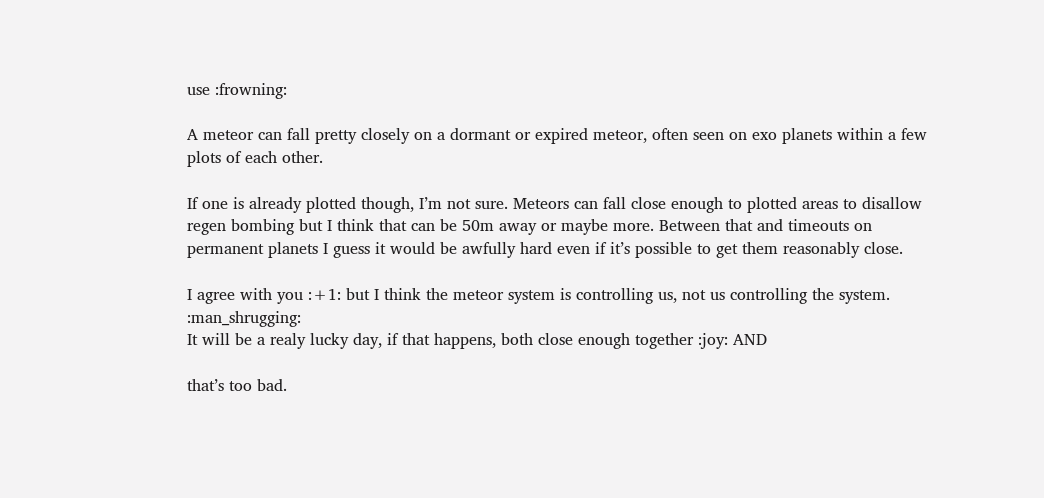use :frowning:

A meteor can fall pretty closely on a dormant or expired meteor, often seen on exo planets within a few plots of each other.

If one is already plotted though, I’m not sure. Meteors can fall close enough to plotted areas to disallow regen bombing but I think that can be 50m away or maybe more. Between that and timeouts on permanent planets I guess it would be awfully hard even if it’s possible to get them reasonably close.

I agree with you :+1: but I think the meteor system is controlling us, not us controlling the system. :man_shrugging:
It will be a realy lucky day, if that happens, both close enough together :joy: AND

that’s too bad.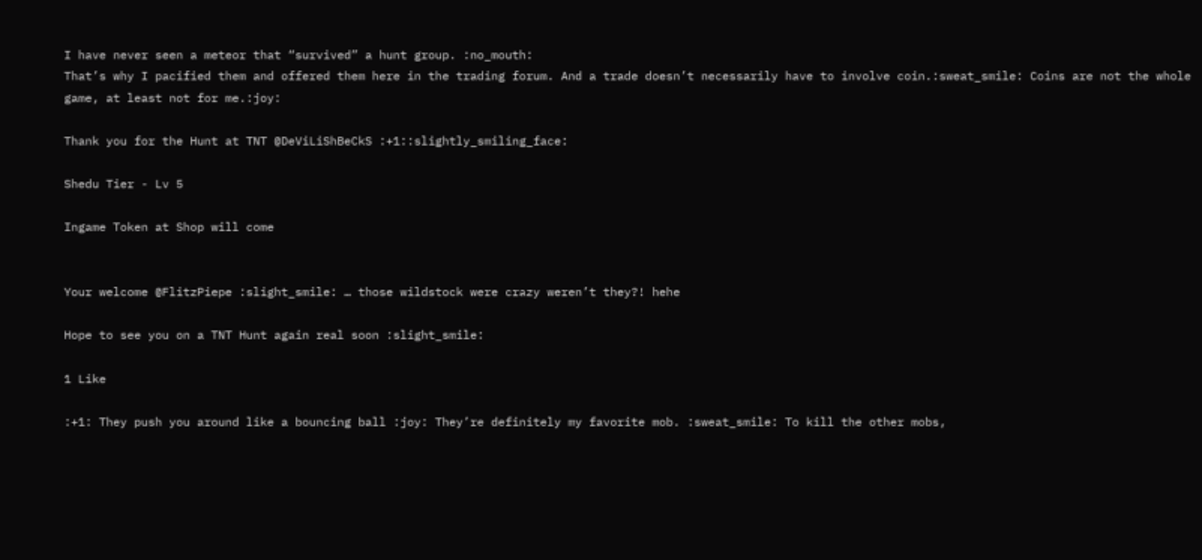I have never seen a meteor that “survived” a hunt group. :no_mouth:
That’s why I pacified them and offered them here in the trading forum. And a trade doesn’t necessarily have to involve coin.:sweat_smile: Coins are not the whole game, at least not for me.:joy:

Thank you for the Hunt at TNT @DeViLiShBeCkS :+1::slightly_smiling_face:

Shedu Tier - Lv 5

Ingame Token at Shop will come


Your welcome @FlitzPiepe :slight_smile: … those wildstock were crazy weren’t they?! hehe

Hope to see you on a TNT Hunt again real soon :slight_smile:

1 Like

:+1: They push you around like a bouncing ball :joy: They’re definitely my favorite mob. :sweat_smile: To kill the other mobs,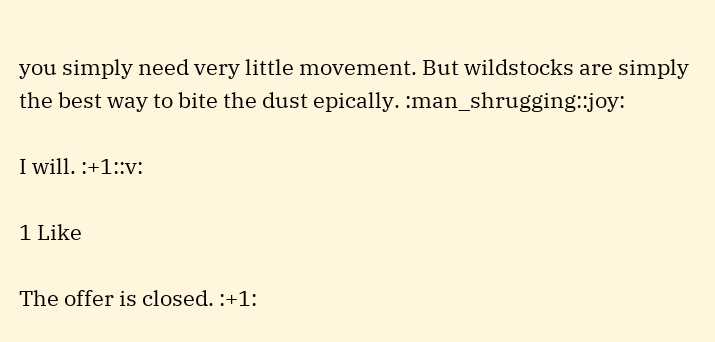you simply need very little movement. But wildstocks are simply the best way to bite the dust epically. :man_shrugging::joy:

I will. :+1::v:

1 Like

The offer is closed. :+1: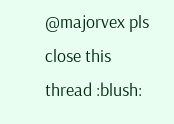@majorvex pls close this thread :blush: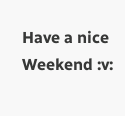Have a nice Weekend :v: